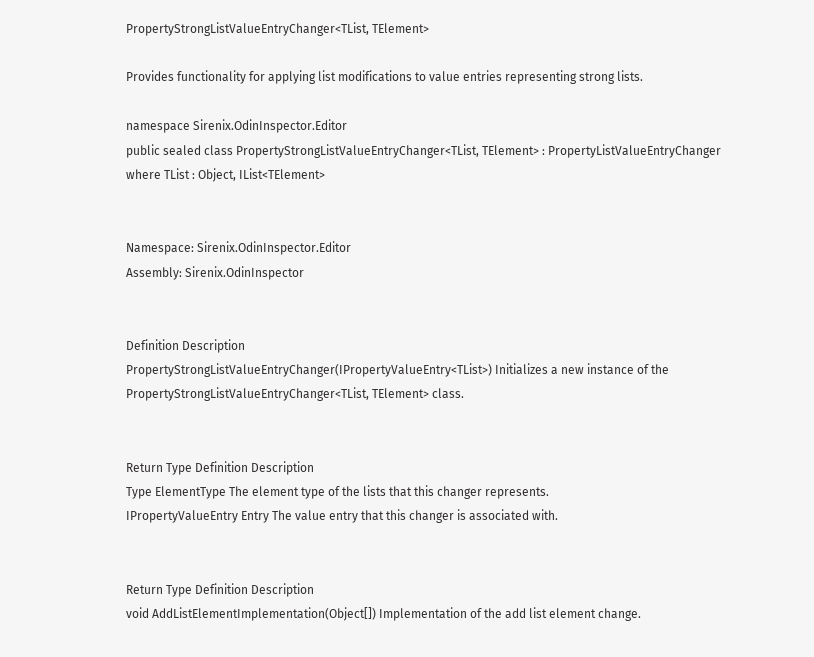PropertyStrongListValueEntryChanger<TList, TElement>

Provides functionality for applying list modifications to value entries representing strong lists.

namespace Sirenix.OdinInspector.Editor
public sealed class PropertyStrongListValueEntryChanger<TList, TElement> : PropertyListValueEntryChanger
where TList : Object, IList<TElement>


Namespace: Sirenix.OdinInspector.Editor
Assembly: Sirenix.OdinInspector


Definition Description
PropertyStrongListValueEntryChanger(IPropertyValueEntry<TList>) Initializes a new instance of the PropertyStrongListValueEntryChanger<TList, TElement> class.


Return Type Definition Description
Type ElementType The element type of the lists that this changer represents.
IPropertyValueEntry Entry The value entry that this changer is associated with.


Return Type Definition Description
void AddListElementImplementation(Object[]) Implementation of the add list element change.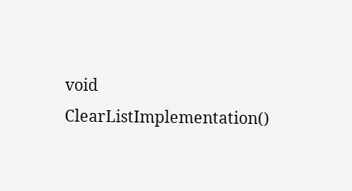void ClearListImplementation()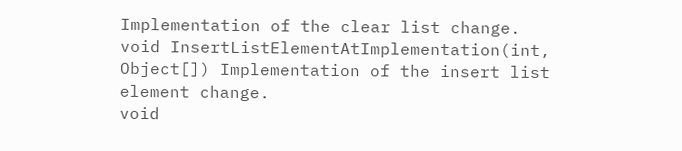Implementation of the clear list change.
void InsertListElementAtImplementation(int, Object[]) Implementation of the insert list element change.
void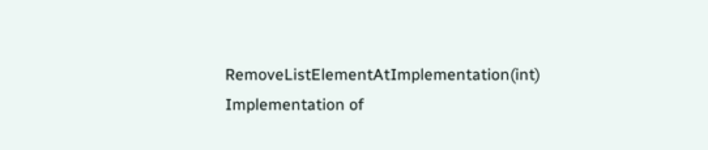RemoveListElementAtImplementation(int) Implementation of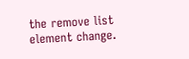the remove list element change.